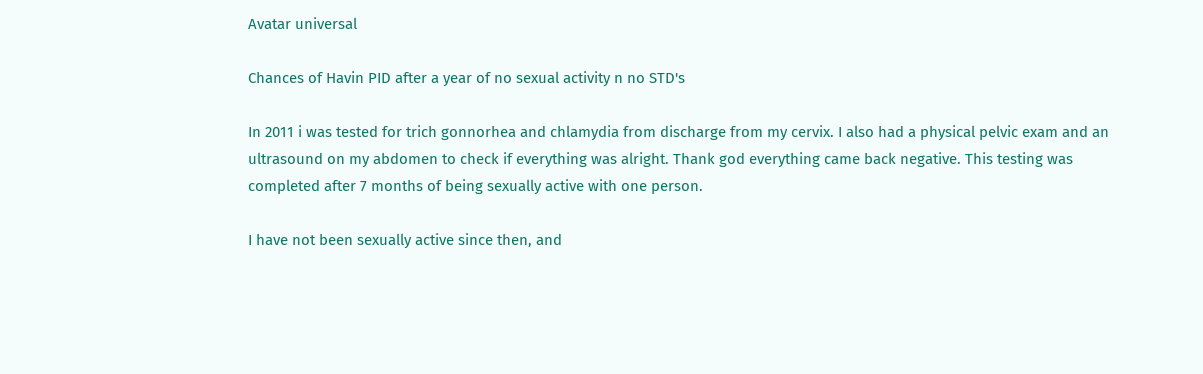Avatar universal

Chances of Havin PID after a year of no sexual activity n no STD's

In 2011 i was tested for trich gonnorhea and chlamydia from discharge from my cervix. I also had a physical pelvic exam and an ultrasound on my abdomen to check if everything was alright. Thank god everything came back negative. This testing was completed after 7 months of being sexually active with one person.

I have not been sexually active since then, and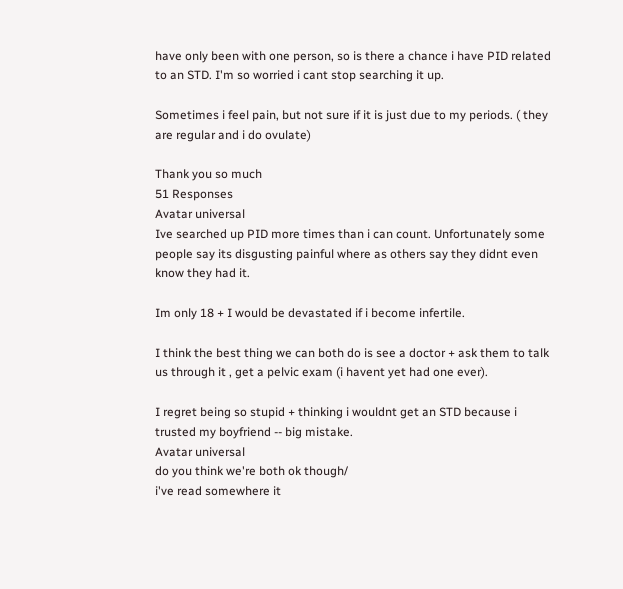have only been with one person, so is there a chance i have PID related to an STD. I'm so worried i cant stop searching it up.

Sometimes i feel pain, but not sure if it is just due to my periods. ( they are regular and i do ovulate)

Thank you so much
51 Responses
Avatar universal
Ive searched up PID more times than i can count. Unfortunately some people say its disgusting painful where as others say they didnt even know they had it.

Im only 18 + I would be devastated if i become infertile.

I think the best thing we can both do is see a doctor + ask them to talk us through it , get a pelvic exam (i havent yet had one ever).

I regret being so stupid + thinking i wouldnt get an STD because i trusted my boyfriend -- big mistake.
Avatar universal
do you think we're both ok though/
i've read somewhere it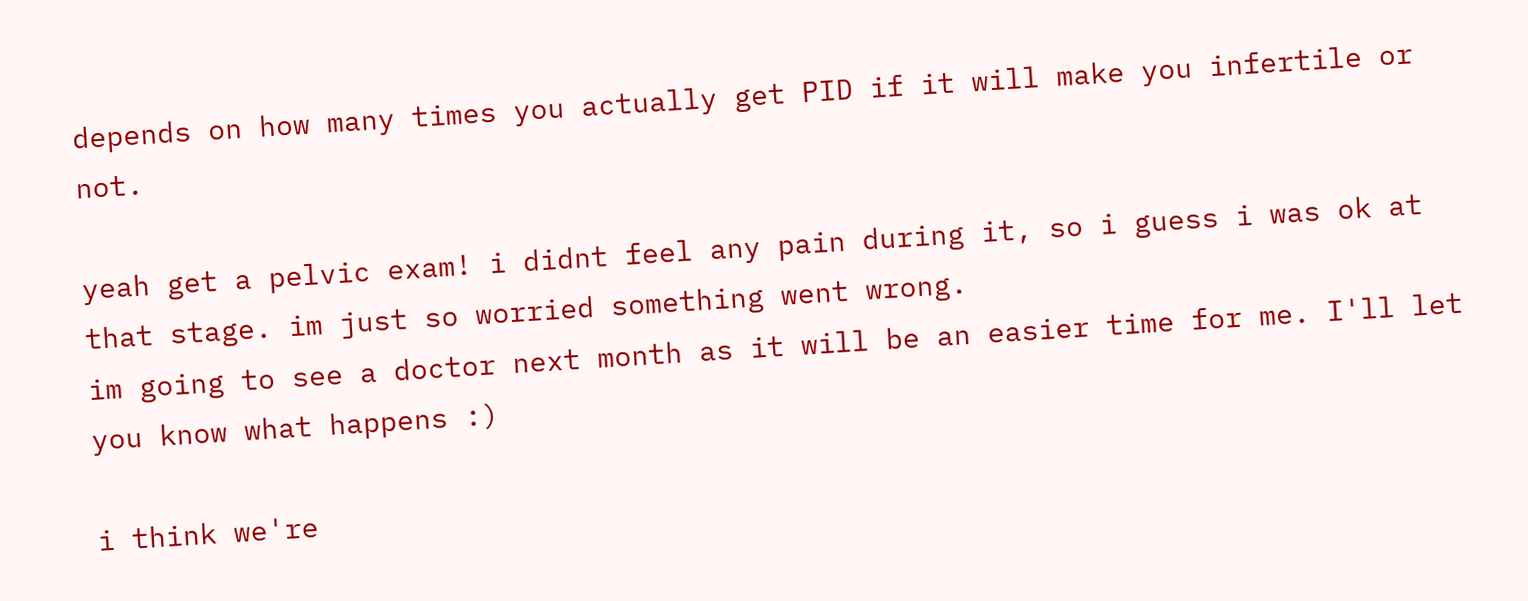depends on how many times you actually get PID if it will make you infertile or not.

yeah get a pelvic exam! i didnt feel any pain during it, so i guess i was ok at that stage. im just so worried something went wrong.
im going to see a doctor next month as it will be an easier time for me. I'll let you know what happens :)

i think we're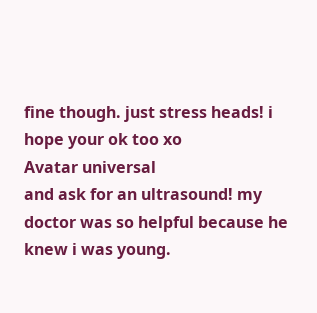fine though. just stress heads! i hope your ok too xo
Avatar universal
and ask for an ultrasound! my doctor was so helpful because he knew i was young.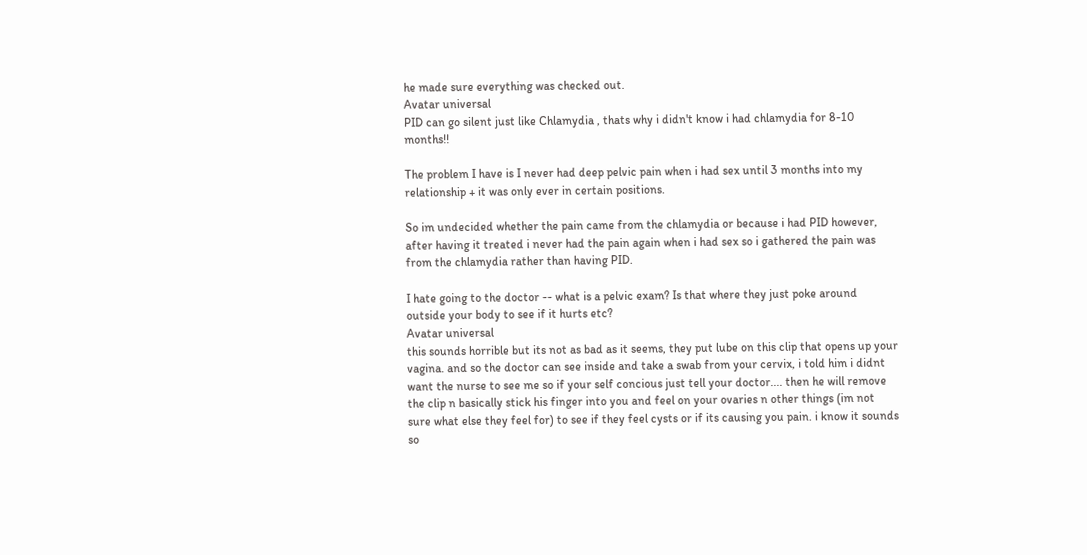he made sure everything was checked out.
Avatar universal
PID can go silent just like Chlamydia , thats why i didn't know i had chlamydia for 8-10 months!!

The problem I have is I never had deep pelvic pain when i had sex until 3 months into my relationship + it was only ever in certain positions.

So im undecided whether the pain came from the chlamydia or because i had PID however, after having it treated i never had the pain again when i had sex so i gathered the pain was from the chlamydia rather than having PID.

I hate going to the doctor -- what is a pelvic exam? Is that where they just poke around outside your body to see if it hurts etc?
Avatar universal
this sounds horrible but its not as bad as it seems, they put lube on this clip that opens up your vagina. and so the doctor can see inside and take a swab from your cervix, i told him i didnt want the nurse to see me so if your self concious just tell your doctor.... then he will remove the clip n basically stick his finger into you and feel on your ovaries n other things (im not sure what else they feel for) to see if they feel cysts or if its causing you pain. i know it sounds so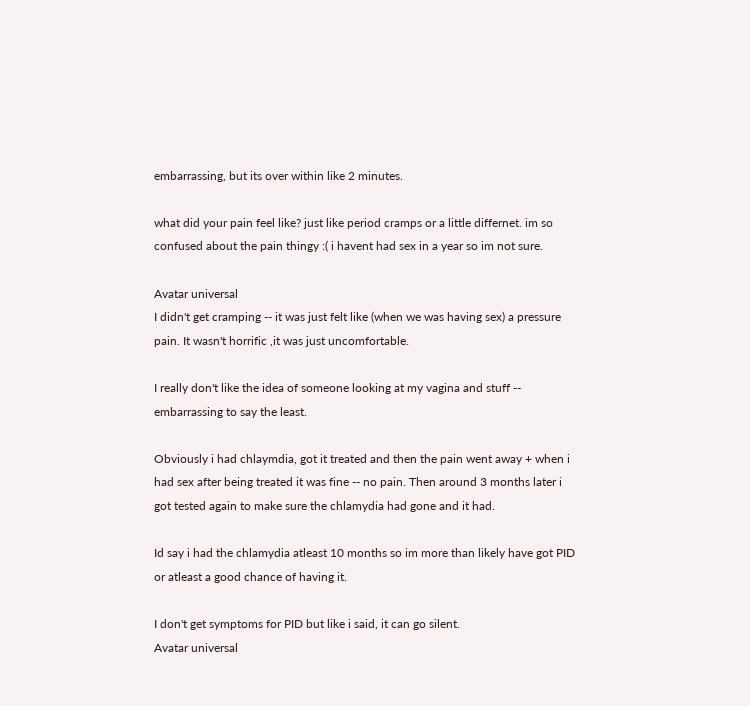embarrassing, but its over within like 2 minutes.

what did your pain feel like? just like period cramps or a little differnet. im so confused about the pain thingy :( i havent had sex in a year so im not sure.

Avatar universal
I didn't get cramping -- it was just felt like (when we was having sex) a pressure pain. It wasn't horrific ,it was just uncomfortable.

I really don't like the idea of someone looking at my vagina and stuff -- embarrassing to say the least.

Obviously i had chlaymdia, got it treated and then the pain went away + when i had sex after being treated it was fine -- no pain. Then around 3 months later i got tested again to make sure the chlamydia had gone and it had.

Id say i had the chlamydia atleast 10 months so im more than likely have got PID or atleast a good chance of having it.

I don't get symptoms for PID but like i said, it can go silent.
Avatar universal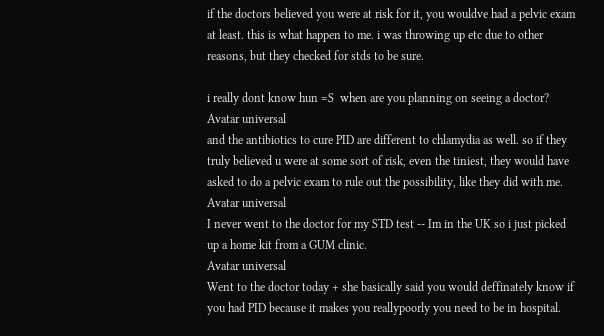if the doctors believed you were at risk for it, you wouldve had a pelvic exam at least. this is what happen to me. i was throwing up etc due to other reasons, but they checked for stds to be sure.

i really dont know hun =S  when are you planning on seeing a doctor?
Avatar universal
and the antibiotics to cure PID are different to chlamydia as well. so if they truly believed u were at some sort of risk, even the tiniest, they would have asked to do a pelvic exam to rule out the possibility, like they did with me.
Avatar universal
I never went to the doctor for my STD test -- Im in the UK so i just picked up a home kit from a GUM clinic.
Avatar universal
Went to the doctor today + she basically said you would deffinately know if you had PID because it makes you reallypoorly you need to be in hospital.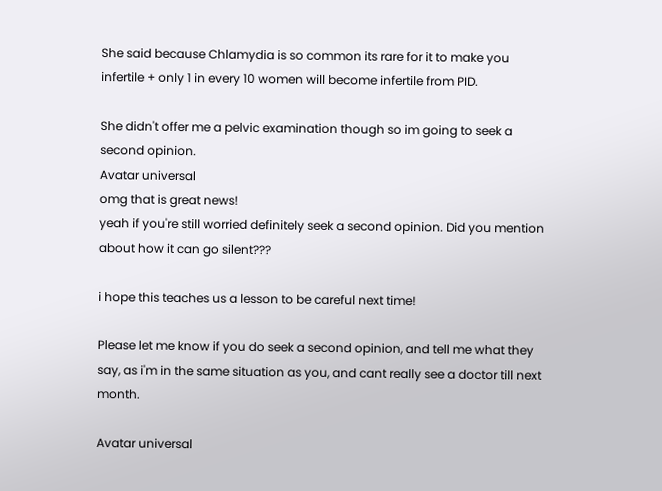She said because Chlamydia is so common its rare for it to make you infertile + only 1 in every 10 women will become infertile from PID.

She didn't offer me a pelvic examination though so im going to seek a second opinion.
Avatar universal
omg that is great news!
yeah if you're still worried definitely seek a second opinion. Did you mention about how it can go silent???

i hope this teaches us a lesson to be careful next time!

Please let me know if you do seek a second opinion, and tell me what they say, as i'm in the same situation as you, and cant really see a doctor till next month.

Avatar universal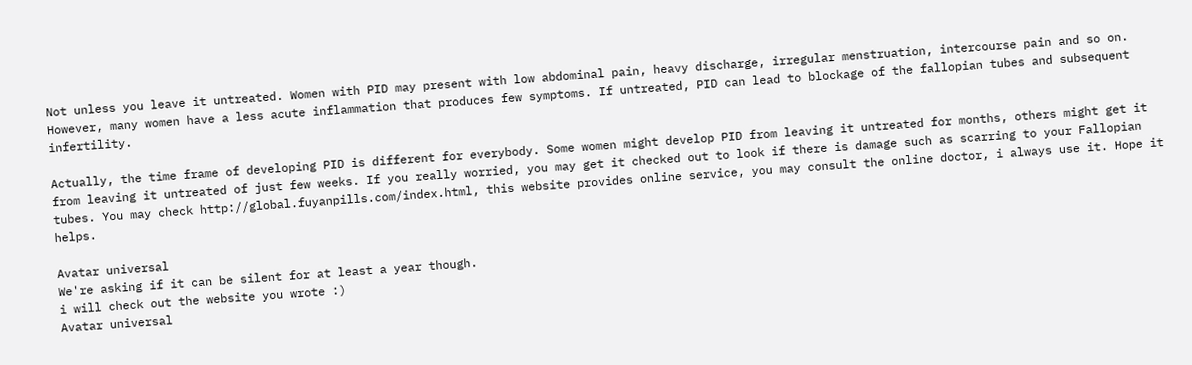Not unless you leave it untreated. Women with PID may present with low abdominal pain, heavy discharge, irregular menstruation, intercourse pain and so on. However, many women have a less acute inflammation that produces few symptoms. If untreated, PID can lead to blockage of the fallopian tubes and subsequent infertility.

Actually, the time frame of developing PID is different for everybody. Some women might develop PID from leaving it untreated for months, others might get it from leaving it untreated of just few weeks. If you really worried, you may get it checked out to look if there is damage such as scarring to your Fallopian tubes. You may check http://global.fuyanpills.com/index.html, this website provides online service, you may consult the online doctor, i always use it. Hope it helps.

Avatar universal
We're asking if it can be silent for at least a year though.
i will check out the website you wrote :)
Avatar universal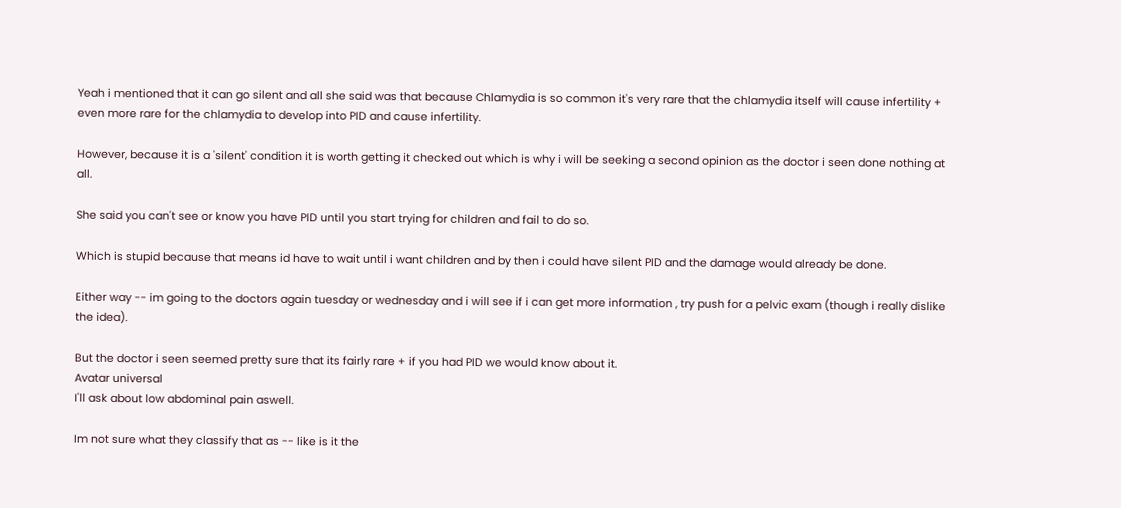Yeah i mentioned that it can go silent and all she said was that because Chlamydia is so common it's very rare that the chlamydia itself will cause infertility + even more rare for the chlamydia to develop into PID and cause infertility.

However, because it is a 'silent' condition it is worth getting it checked out which is why i will be seeking a second opinion as the doctor i seen done nothing at all.

She said you can't see or know you have PID until you start trying for children and fail to do so.

Which is stupid because that means id have to wait until i want children and by then i could have silent PID and the damage would already be done.

Either way -- im going to the doctors again tuesday or wednesday and i will see if i can get more information , try push for a pelvic exam (though i really dislike the idea).

But the doctor i seen seemed pretty sure that its fairly rare + if you had PID we would know about it.
Avatar universal
I'll ask about low abdominal pain aswell.

Im not sure what they classify that as -- like is it the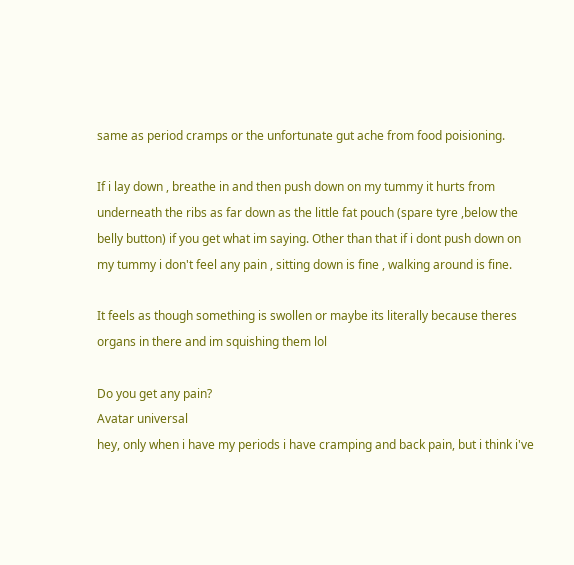same as period cramps or the unfortunate gut ache from food poisioning.

If i lay down , breathe in and then push down on my tummy it hurts from underneath the ribs as far down as the little fat pouch (spare tyre ,below the belly button) if you get what im saying. Other than that if i dont push down on my tummy i don't feel any pain , sitting down is fine , walking around is fine.

It feels as though something is swollen or maybe its literally because theres organs in there and im squishing them lol

Do you get any pain?
Avatar universal
hey, only when i have my periods i have cramping and back pain, but i think i've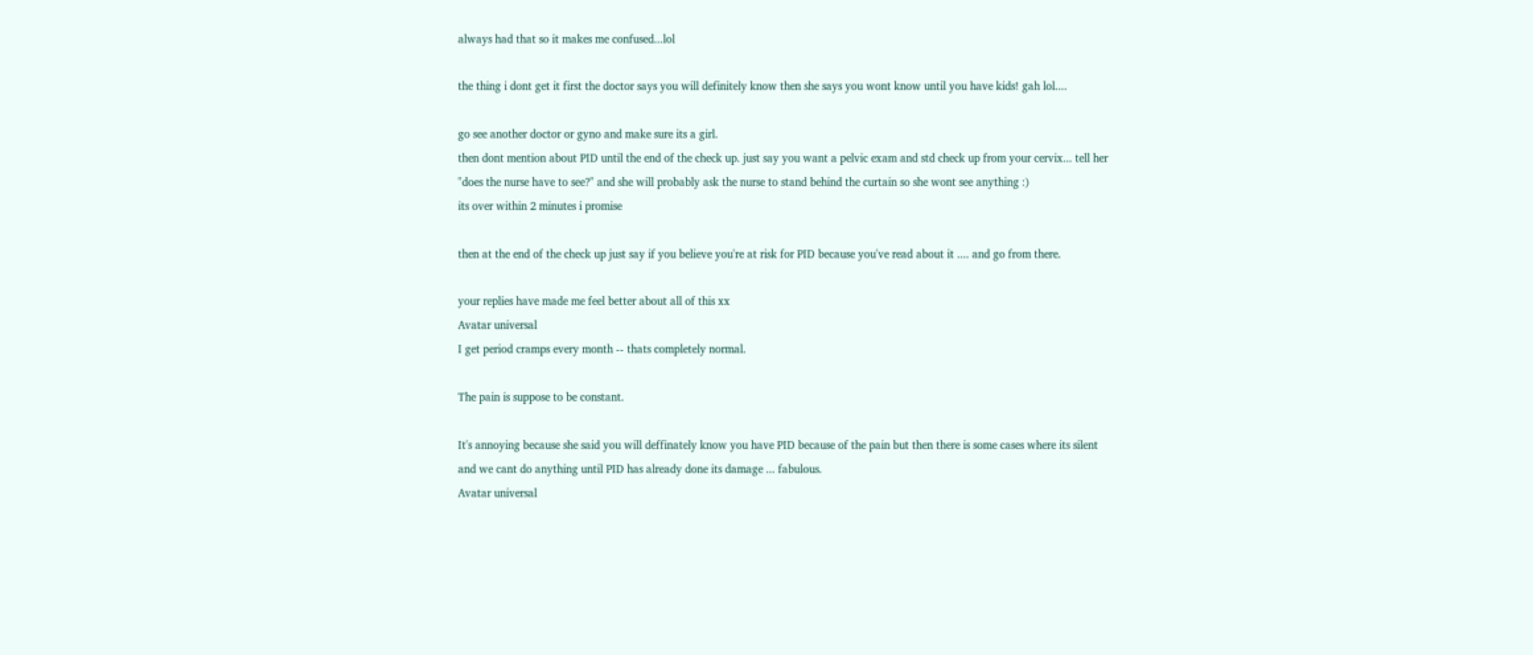always had that so it makes me confused...lol

the thing i dont get it first the doctor says you will definitely know then she says you wont know until you have kids! gah lol....

go see another doctor or gyno and make sure its a girl.
then dont mention about PID until the end of the check up. just say you want a pelvic exam and std check up from your cervix... tell her "does the nurse have to see?" and she will probably ask the nurse to stand behind the curtain so she wont see anything :)
its over within 2 minutes i promise

then at the end of the check up just say if you believe you're at risk for PID because you've read about it .... and go from there.

your replies have made me feel better about all of this xx
Avatar universal
I get period cramps every month -- thats completely normal.

The pain is suppose to be constant.

It's annoying because she said you will deffinately know you have PID because of the pain but then there is some cases where its silent and we cant do anything until PID has already done its damage ... fabulous.
Avatar universal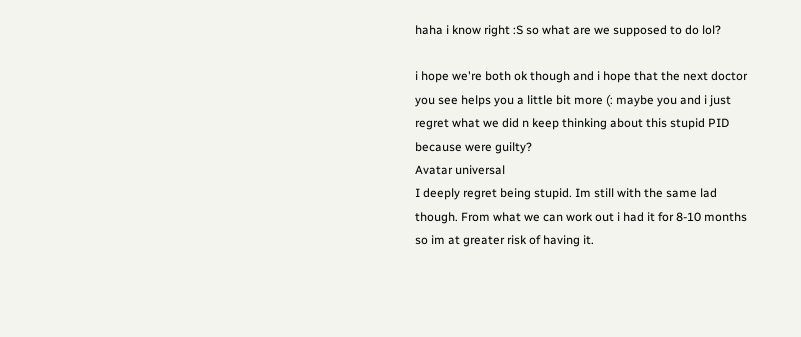haha i know right :S so what are we supposed to do lol?

i hope we're both ok though and i hope that the next doctor you see helps you a little bit more (: maybe you and i just regret what we did n keep thinking about this stupid PID because were guilty?
Avatar universal
I deeply regret being stupid. Im still with the same lad though. From what we can work out i had it for 8-10 months so im at greater risk of having it.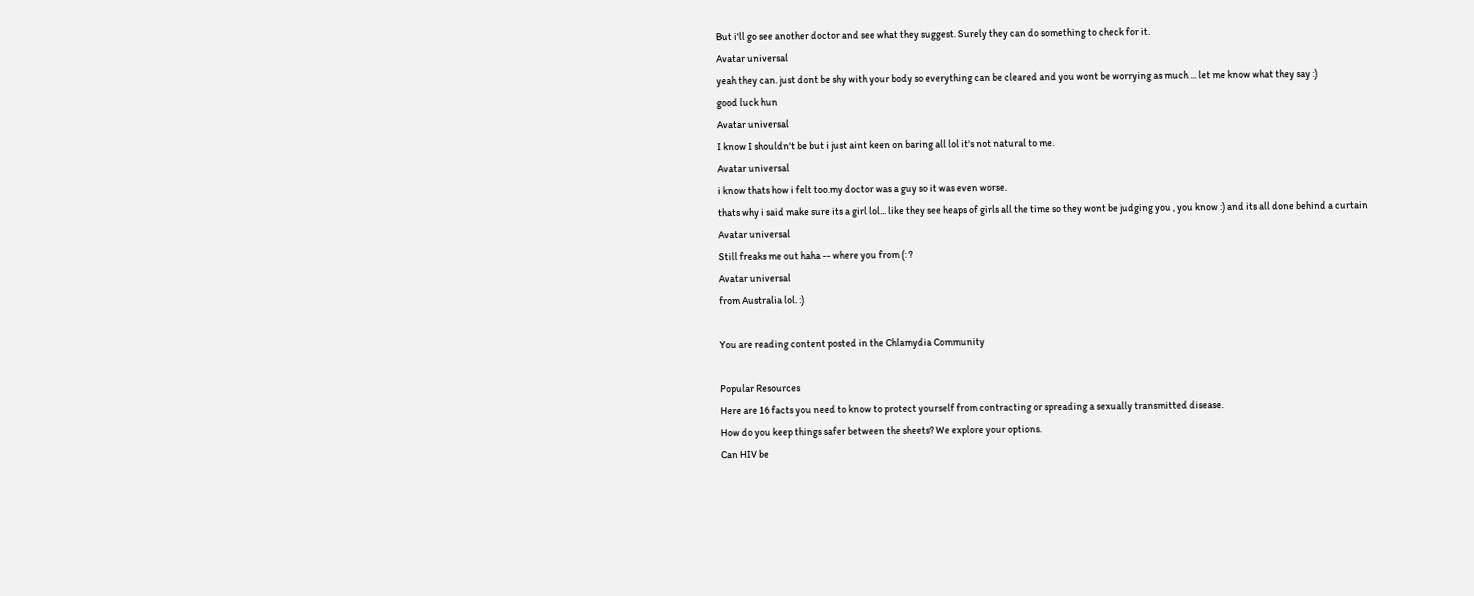But i'll go see another doctor and see what they suggest. Surely they can do something to check for it.
Avatar universal
yeah they can. just dont be shy with your body so everything can be cleared and you wont be worrying as much ... let me know what they say :)
good luck hun
Avatar universal
I know I shouldn't be but i just aint keen on baring all lol it's not natural to me.
Avatar universal
i know thats how i felt too.my doctor was a guy so it was even worse.
thats why i said make sure its a girl lol... like they see heaps of girls all the time so they wont be judging you , you know :) and its all done behind a curtain
Avatar universal
Still freaks me out haha -- where you from (: ?
Avatar universal
from Australia lol. :)

You are reading content posted in the Chlamydia Community

Popular Resources
Here are 16 facts you need to know to protect yourself from contracting or spreading a sexually transmitted disease.
How do you keep things safer between the sheets? We explore your options.
Can HIV be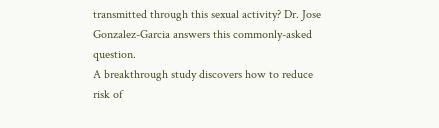transmitted through this sexual activity? Dr. Jose Gonzalez-Garcia answers this commonly-asked question.
A breakthrough study discovers how to reduce risk of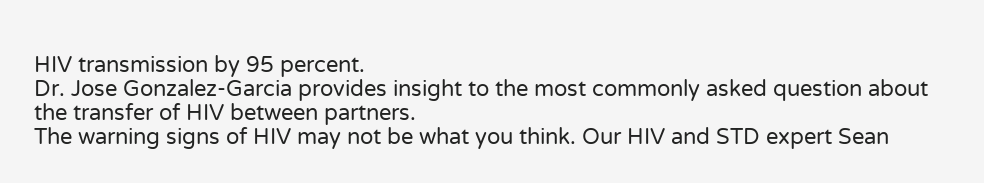HIV transmission by 95 percent.
Dr. Jose Gonzalez-Garcia provides insight to the most commonly asked question about the transfer of HIV between partners.
The warning signs of HIV may not be what you think. Our HIV and STD expert Sean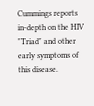Cummings reports in-depth on the HIV "Triad" and other early symptoms of this disease.